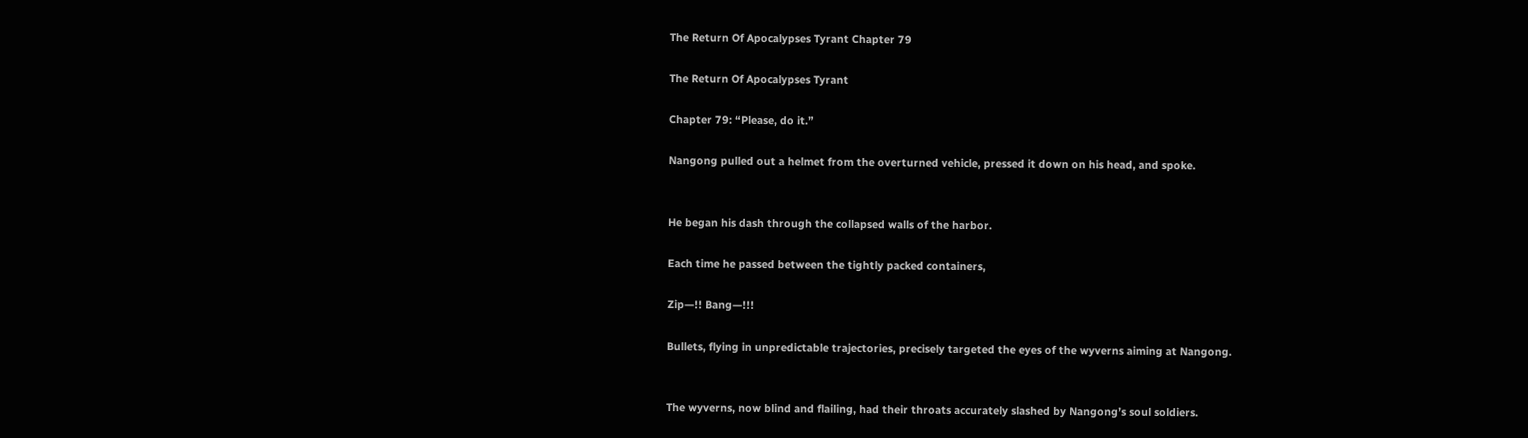The Return Of Apocalypses Tyrant Chapter 79

The Return Of Apocalypses Tyrant

Chapter 79: “Please, do it.”

Nangong pulled out a helmet from the overturned vehicle, pressed it down on his head, and spoke.


He began his dash through the collapsed walls of the harbor.

Each time he passed between the tightly packed containers,

Zip—!! Bang—!!!

Bullets, flying in unpredictable trajectories, precisely targeted the eyes of the wyverns aiming at Nangong.


The wyverns, now blind and flailing, had their throats accurately slashed by Nangong’s soul soldiers.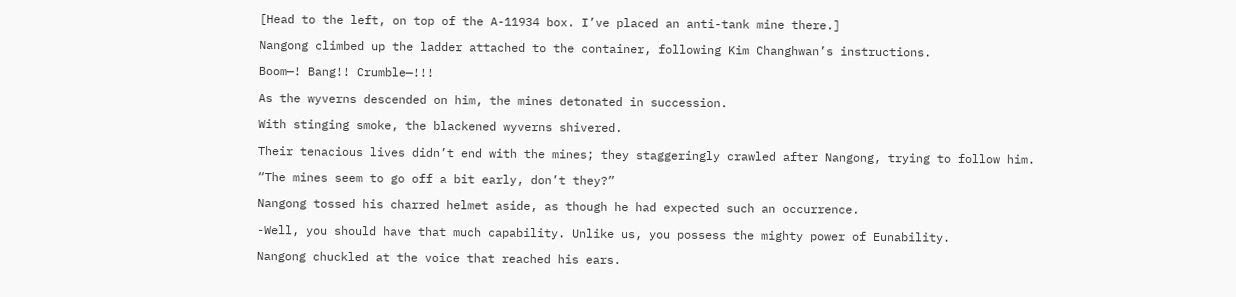[Head to the left, on top of the A-11934 box. I’ve placed an anti-tank mine there.]

Nangong climbed up the ladder attached to the container, following Kim Changhwan’s instructions.

Boom—! Bang!! Crumble—!!!

As the wyverns descended on him, the mines detonated in succession.

With stinging smoke, the blackened wyverns shivered.

Their tenacious lives didn’t end with the mines; they staggeringly crawled after Nangong, trying to follow him.

“The mines seem to go off a bit early, don’t they?”

Nangong tossed his charred helmet aside, as though he had expected such an occurrence.

-Well, you should have that much capability. Unlike us, you possess the mighty power of Eunability.

Nangong chuckled at the voice that reached his ears.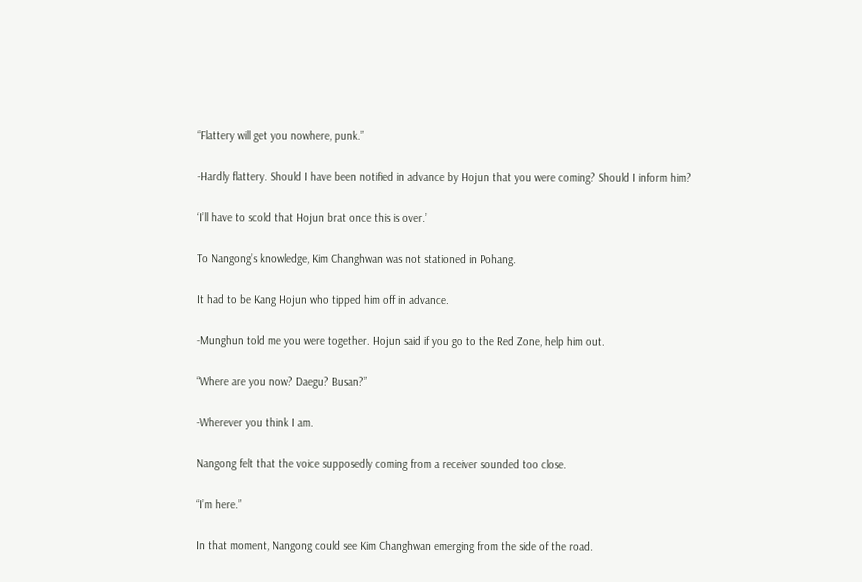“Flattery will get you nowhere, punk.”

-Hardly flattery. Should I have been notified in advance by Hojun that you were coming? Should I inform him?

‘I’ll have to scold that Hojun brat once this is over.’

To Nangong’s knowledge, Kim Changhwan was not stationed in Pohang.

It had to be Kang Hojun who tipped him off in advance.

-Munghun told me you were together. Hojun said if you go to the Red Zone, help him out.

“Where are you now? Daegu? Busan?”

-Wherever you think I am.

Nangong felt that the voice supposedly coming from a receiver sounded too close.

“I’m here.”

In that moment, Nangong could see Kim Changhwan emerging from the side of the road.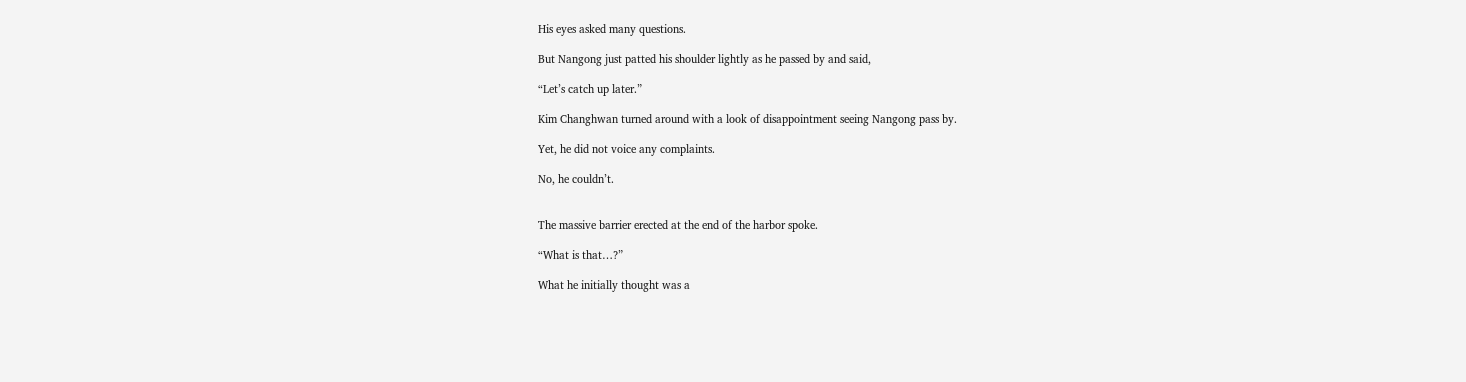His eyes asked many questions.

But Nangong just patted his shoulder lightly as he passed by and said,

“Let’s catch up later.”

Kim Changhwan turned around with a look of disappointment seeing Nangong pass by.

Yet, he did not voice any complaints.

No, he couldn’t.


The massive barrier erected at the end of the harbor spoke.

“What is that…?”

What he initially thought was a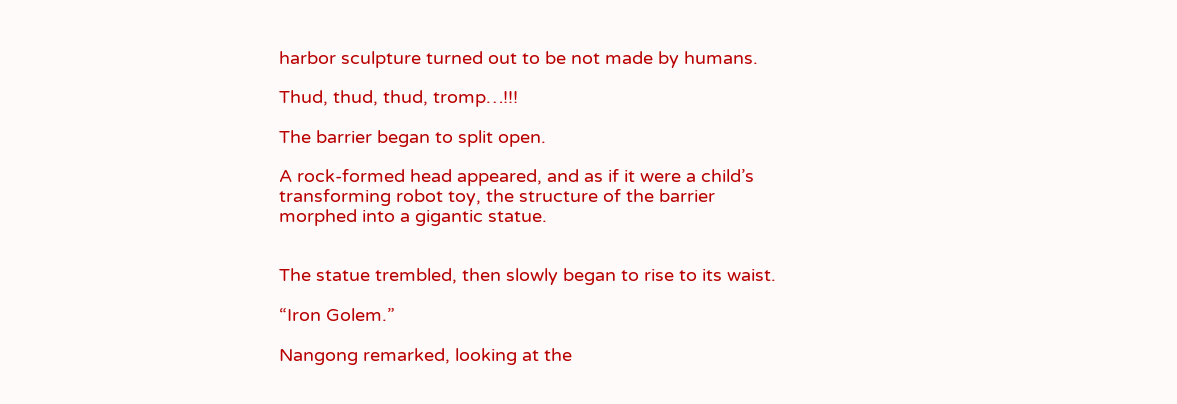harbor sculpture turned out to be not made by humans.

Thud, thud, thud, tromp…!!!

The barrier began to split open.

A rock-formed head appeared, and as if it were a child’s transforming robot toy, the structure of the barrier morphed into a gigantic statue.


The statue trembled, then slowly began to rise to its waist.

“Iron Golem.”

Nangong remarked, looking at the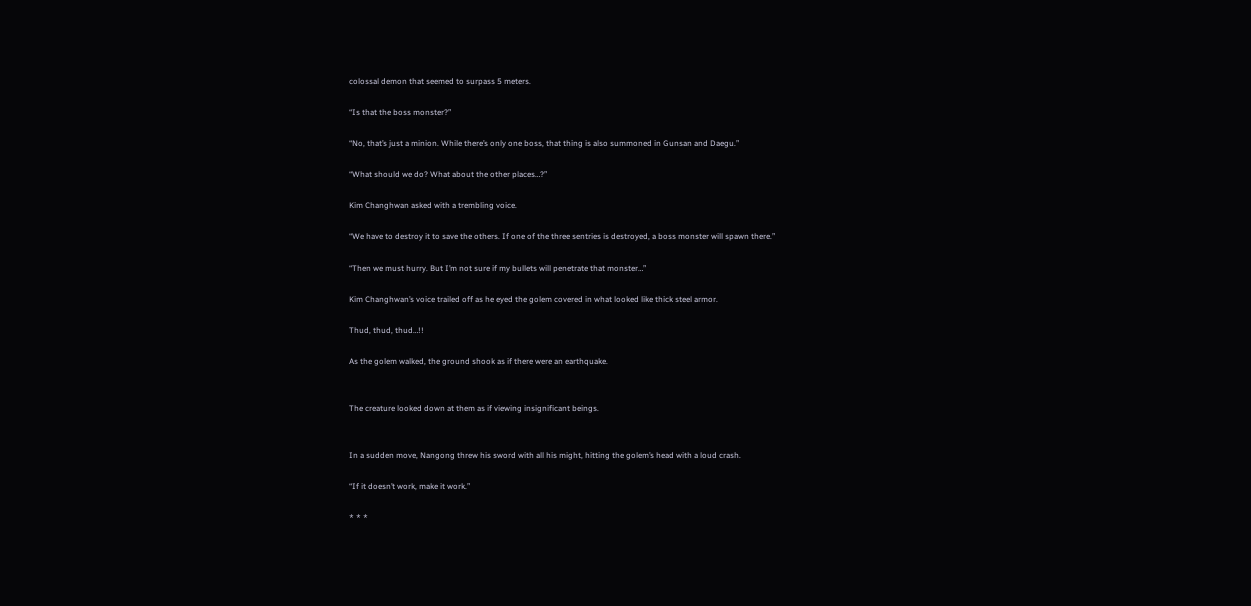colossal demon that seemed to surpass 5 meters.

“Is that the boss monster?”

“No, that’s just a minion. While there’s only one boss, that thing is also summoned in Gunsan and Daegu.”

“What should we do? What about the other places…?”

Kim Changhwan asked with a trembling voice.

“We have to destroy it to save the others. If one of the three sentries is destroyed, a boss monster will spawn there.”

“Then we must hurry. But I’m not sure if my bullets will penetrate that monster…”

Kim Changhwan’s voice trailed off as he eyed the golem covered in what looked like thick steel armor.

Thud, thud, thud…!!

As the golem walked, the ground shook as if there were an earthquake.


The creature looked down at them as if viewing insignificant beings.


In a sudden move, Nangong threw his sword with all his might, hitting the golem’s head with a loud crash.

“If it doesn’t work, make it work.”

* * *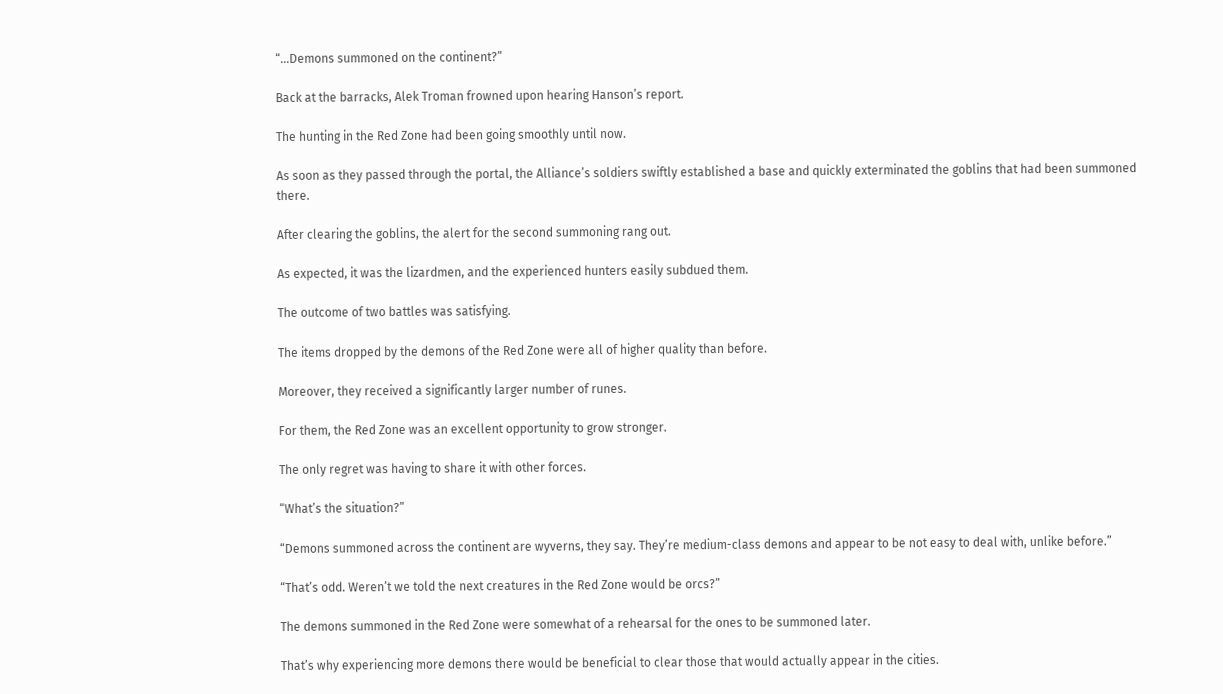“…Demons summoned on the continent?”

Back at the barracks, Alek Troman frowned upon hearing Hanson’s report.

The hunting in the Red Zone had been going smoothly until now.

As soon as they passed through the portal, the Alliance’s soldiers swiftly established a base and quickly exterminated the goblins that had been summoned there.

After clearing the goblins, the alert for the second summoning rang out.

As expected, it was the lizardmen, and the experienced hunters easily subdued them.

The outcome of two battles was satisfying.

The items dropped by the demons of the Red Zone were all of higher quality than before.

Moreover, they received a significantly larger number of runes.

For them, the Red Zone was an excellent opportunity to grow stronger.

The only regret was having to share it with other forces.

“What’s the situation?”

“Demons summoned across the continent are wyverns, they say. They’re medium-class demons and appear to be not easy to deal with, unlike before.”

“That’s odd. Weren’t we told the next creatures in the Red Zone would be orcs?”

The demons summoned in the Red Zone were somewhat of a rehearsal for the ones to be summoned later.

That’s why experiencing more demons there would be beneficial to clear those that would actually appear in the cities.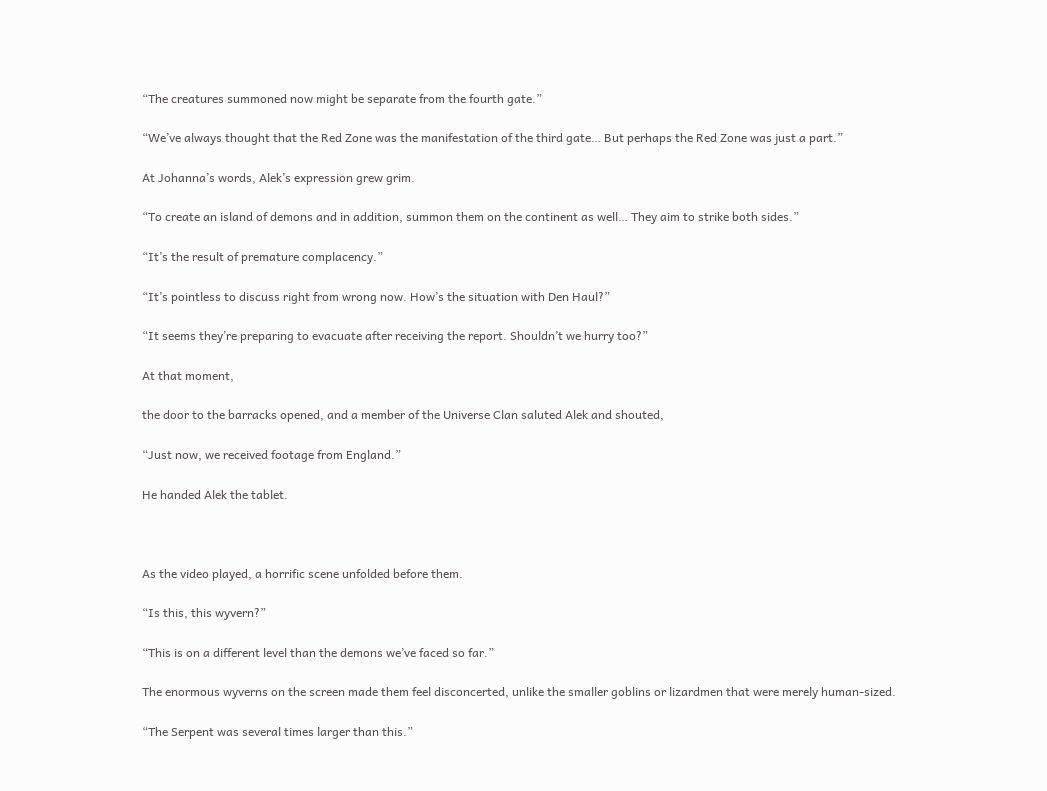“The creatures summoned now might be separate from the fourth gate.”

“We’ve always thought that the Red Zone was the manifestation of the third gate… But perhaps the Red Zone was just a part.”

At Johanna’s words, Alek’s expression grew grim.

“To create an island of demons and in addition, summon them on the continent as well… They aim to strike both sides.”

“It’s the result of premature complacency.”

“It’s pointless to discuss right from wrong now. How’s the situation with Den Haul?”

“It seems they’re preparing to evacuate after receiving the report. Shouldn’t we hurry too?”

At that moment,

the door to the barracks opened, and a member of the Universe Clan saluted Alek and shouted,

“Just now, we received footage from England.”

He handed Alek the tablet.



As the video played, a horrific scene unfolded before them.

“Is this, this wyvern?”

“This is on a different level than the demons we’ve faced so far.”

The enormous wyverns on the screen made them feel disconcerted, unlike the smaller goblins or lizardmen that were merely human-sized.

“The Serpent was several times larger than this.”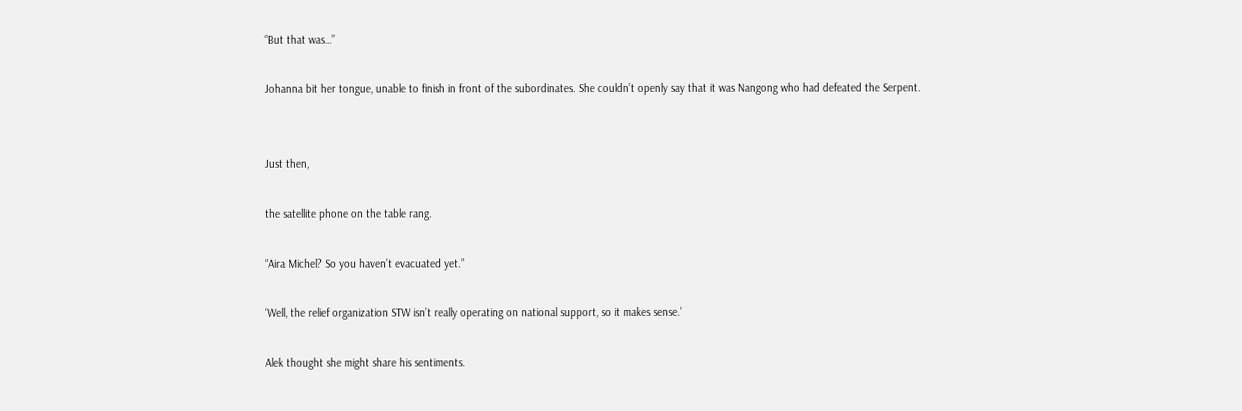“But that was…”

Johanna bit her tongue, unable to finish in front of the subordinates. She couldn’t openly say that it was Nangong who had defeated the Serpent.


Just then,

the satellite phone on the table rang.

“Aira Michel? So you haven’t evacuated yet.”

‘Well, the relief organization STW isn’t really operating on national support, so it makes sense.’

Alek thought she might share his sentiments.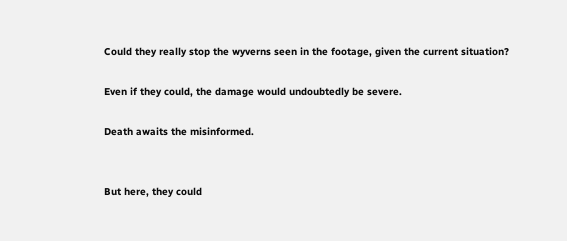Could they really stop the wyverns seen in the footage, given the current situation?

Even if they could, the damage would undoubtedly be severe.

Death awaits the misinformed.


But here, they could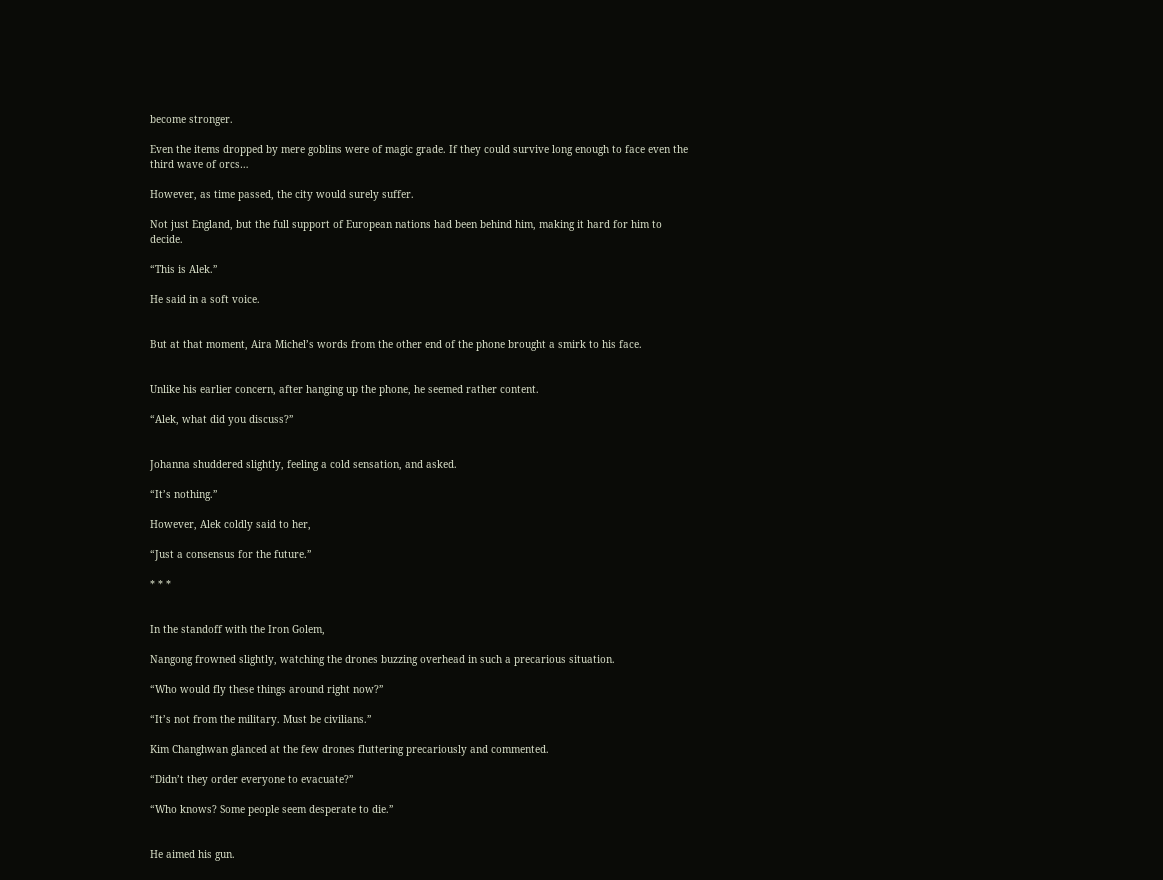become stronger.

Even the items dropped by mere goblins were of magic grade. If they could survive long enough to face even the third wave of orcs…

However, as time passed, the city would surely suffer.

Not just England, but the full support of European nations had been behind him, making it hard for him to decide.

“This is Alek.”

He said in a soft voice.


But at that moment, Aira Michel’s words from the other end of the phone brought a smirk to his face.


Unlike his earlier concern, after hanging up the phone, he seemed rather content.

“Alek, what did you discuss?”


Johanna shuddered slightly, feeling a cold sensation, and asked.

“It’s nothing.”

However, Alek coldly said to her,

“Just a consensus for the future.”

* * *


In the standoff with the Iron Golem,

Nangong frowned slightly, watching the drones buzzing overhead in such a precarious situation.

“Who would fly these things around right now?”

“It’s not from the military. Must be civilians.”

Kim Changhwan glanced at the few drones fluttering precariously and commented.

“Didn’t they order everyone to evacuate?”

“Who knows? Some people seem desperate to die.”


He aimed his gun.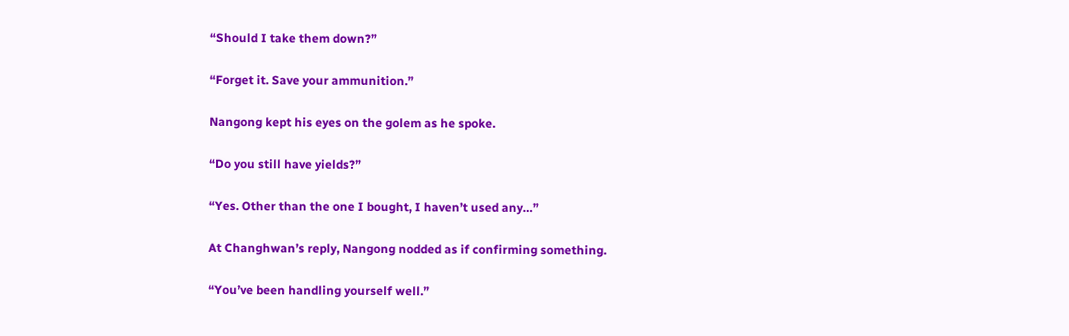“Should I take them down?”

“Forget it. Save your ammunition.”

Nangong kept his eyes on the golem as he spoke.

“Do you still have yields?”

“Yes. Other than the one I bought, I haven’t used any…”

At Changhwan’s reply, Nangong nodded as if confirming something.

“You’ve been handling yourself well.”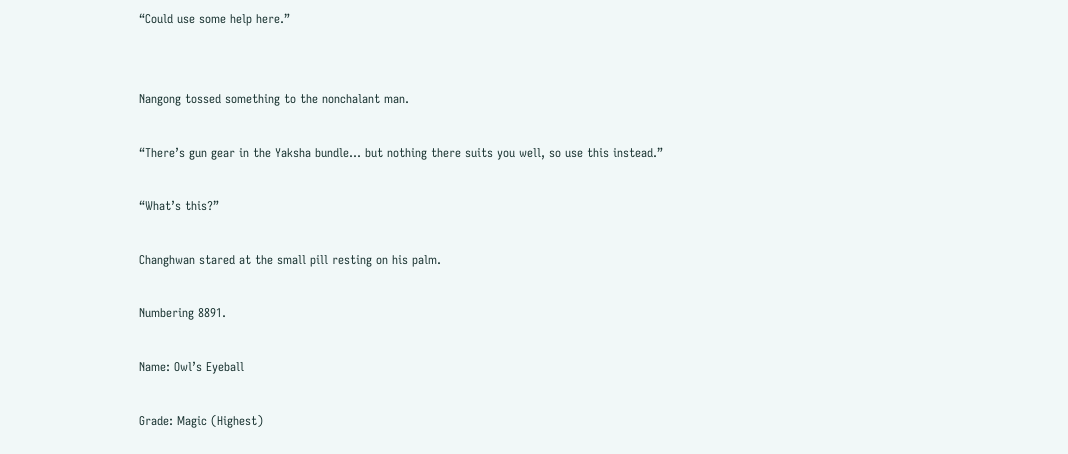“Could use some help here.”


Nangong tossed something to the nonchalant man.

“There’s gun gear in the Yaksha bundle… but nothing there suits you well, so use this instead.”

“What’s this?”

Changhwan stared at the small pill resting on his palm.

Numbering 8891.

Name: Owl’s Eyeball

Grade: Magic (Highest)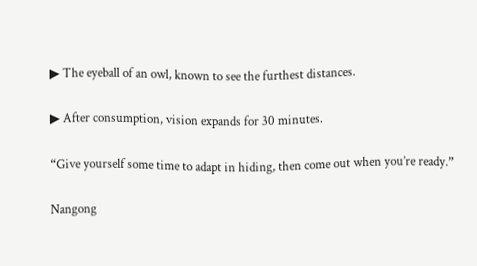▶ The eyeball of an owl, known to see the furthest distances.

▶ After consumption, vision expands for 30 minutes.

“Give yourself some time to adapt in hiding, then come out when you’re ready.”

Nangong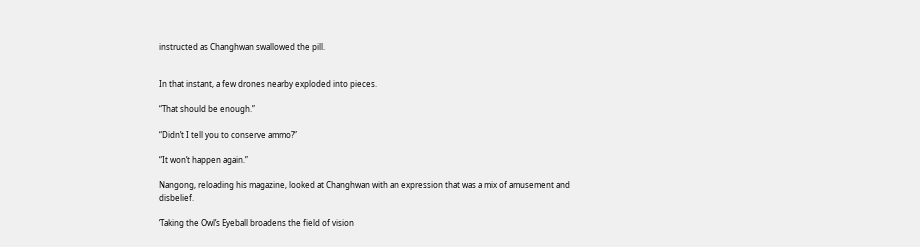instructed as Changhwan swallowed the pill.


In that instant, a few drones nearby exploded into pieces.

“That should be enough.”

“Didn’t I tell you to conserve ammo?”

“It won’t happen again.”

Nangong, reloading his magazine, looked at Changhwan with an expression that was a mix of amusement and disbelief.

‘Taking the Owl’s Eyeball broadens the field of vision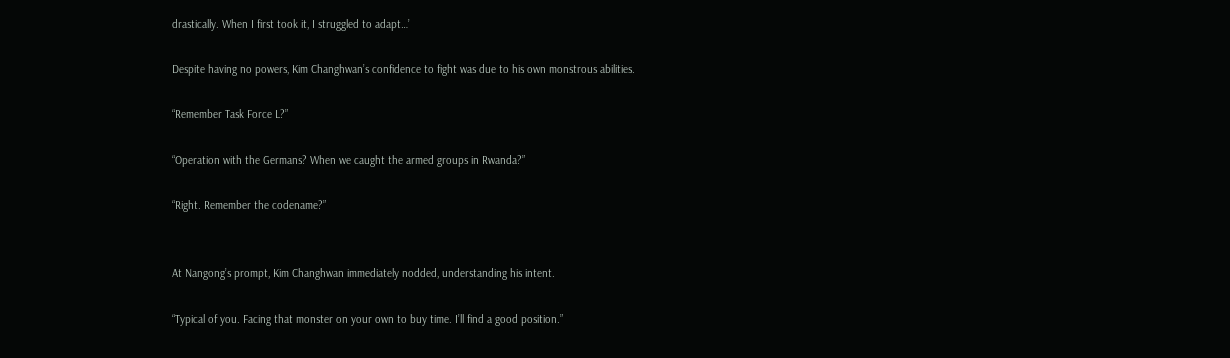drastically. When I first took it, I struggled to adapt…’

Despite having no powers, Kim Changhwan’s confidence to fight was due to his own monstrous abilities.

“Remember Task Force L?”

“Operation with the Germans? When we caught the armed groups in Rwanda?”

“Right. Remember the codename?”


At Nangong’s prompt, Kim Changhwan immediately nodded, understanding his intent.

“Typical of you. Facing that monster on your own to buy time. I’ll find a good position.”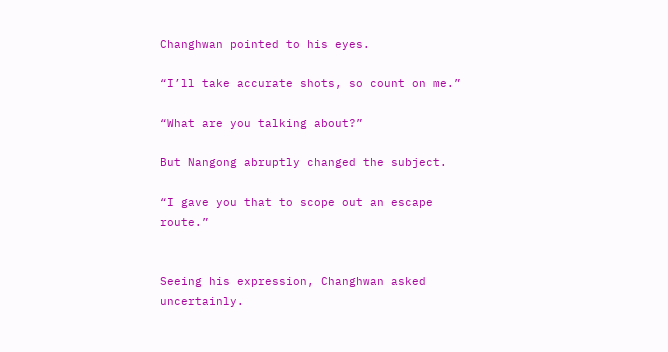Changhwan pointed to his eyes.

“I’ll take accurate shots, so count on me.”

“What are you talking about?”

But Nangong abruptly changed the subject.

“I gave you that to scope out an escape route.”


Seeing his expression, Changhwan asked uncertainly.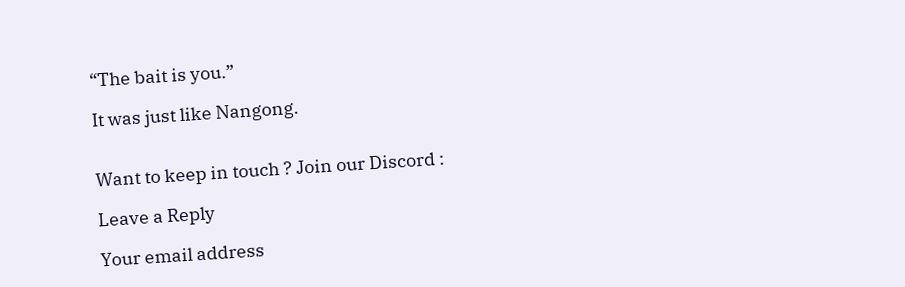“The bait is you.”

It was just like Nangong.


Want to keep in touch ? Join our Discord :

Leave a Reply

Your email address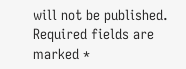will not be published. Required fields are marked *